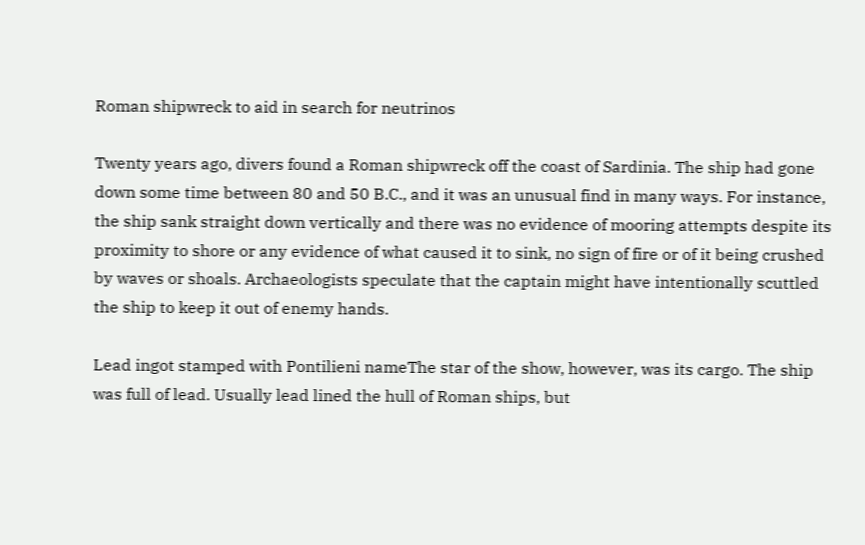Roman shipwreck to aid in search for neutrinos

Twenty years ago, divers found a Roman shipwreck off the coast of Sardinia. The ship had gone down some time between 80 and 50 B.C., and it was an unusual find in many ways. For instance, the ship sank straight down vertically and there was no evidence of mooring attempts despite its proximity to shore or any evidence of what caused it to sink, no sign of fire or of it being crushed by waves or shoals. Archaeologists speculate that the captain might have intentionally scuttled the ship to keep it out of enemy hands.

Lead ingot stamped with Pontilieni nameThe star of the show, however, was its cargo. The ship was full of lead. Usually lead lined the hull of Roman ships, but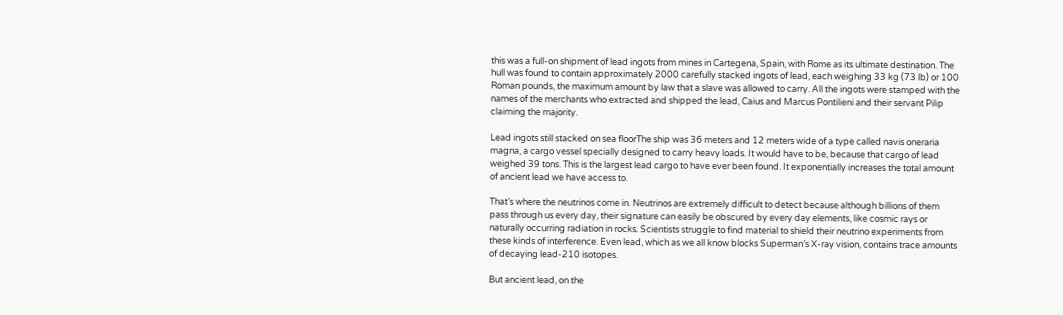this was a full-on shipment of lead ingots from mines in Cartegena, Spain, with Rome as its ultimate destination. The hull was found to contain approximately 2000 carefully stacked ingots of lead, each weighing 33 kg (73 lb) or 100 Roman pounds, the maximum amount by law that a slave was allowed to carry. All the ingots were stamped with the names of the merchants who extracted and shipped the lead, Caius and Marcus Pontilieni and their servant Pilip claiming the majority.

Lead ingots still stacked on sea floorThe ship was 36 meters and 12 meters wide of a type called navis oneraria magna, a cargo vessel specially designed to carry heavy loads. It would have to be, because that cargo of lead weighed 39 tons. This is the largest lead cargo to have ever been found. It exponentially increases the total amount of ancient lead we have access to.

That’s where the neutrinos come in. Neutrinos are extremely difficult to detect because although billions of them pass through us every day, their signature can easily be obscured by every day elements, like cosmic rays or naturally occurring radiation in rocks. Scientists struggle to find material to shield their neutrino experiments from these kinds of interference. Even lead, which as we all know blocks Superman’s X-ray vision, contains trace amounts of decaying lead-210 isotopes.

But ancient lead, on the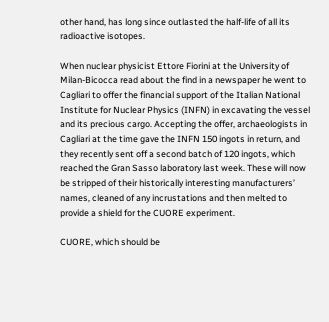other hand, has long since outlasted the half-life of all its radioactive isotopes.

When nuclear physicist Ettore Fiorini at the University of Milan-Bicocca read about the find in a newspaper he went to Cagliari to offer the financial support of the Italian National Institute for Nuclear Physics (INFN) in excavating the vessel and its precious cargo. Accepting the offer, archaeologists in Cagliari at the time gave the INFN 150 ingots in return, and they recently sent off a second batch of 120 ingots, which reached the Gran Sasso laboratory last week. These will now be stripped of their historically interesting manufacturers’ names, cleaned of any incrustations and then melted to provide a shield for the CUORE experiment.

CUORE, which should be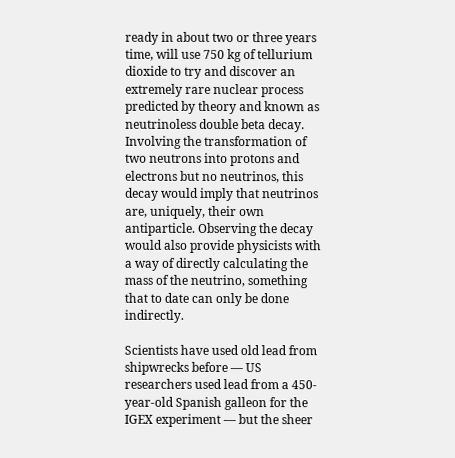ready in about two or three years time, will use 750 kg of tellurium dioxide to try and discover an extremely rare nuclear process predicted by theory and known as neutrinoless double beta decay. Involving the transformation of two neutrons into protons and electrons but no neutrinos, this decay would imply that neutrinos are, uniquely, their own antiparticle. Observing the decay would also provide physicists with a way of directly calculating the mass of the neutrino, something that to date can only be done indirectly.

Scientists have used old lead from shipwrecks before — US researchers used lead from a 450-year-old Spanish galleon for the IGEX experiment — but the sheer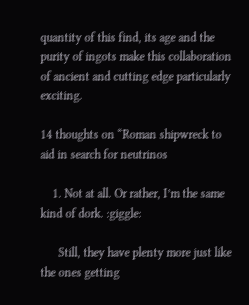quantity of this find, its age and the purity of ingots make this collaboration of ancient and cutting edge particularly exciting.

14 thoughts on “Roman shipwreck to aid in search for neutrinos

    1. Not at all. Or rather, I’m the same kind of dork. :giggle:

      Still, they have plenty more just like the ones getting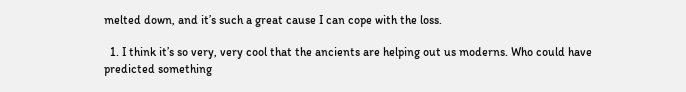melted down, and it’s such a great cause I can cope with the loss.

  1. I think it’s so very, very cool that the ancients are helping out us moderns. Who could have predicted something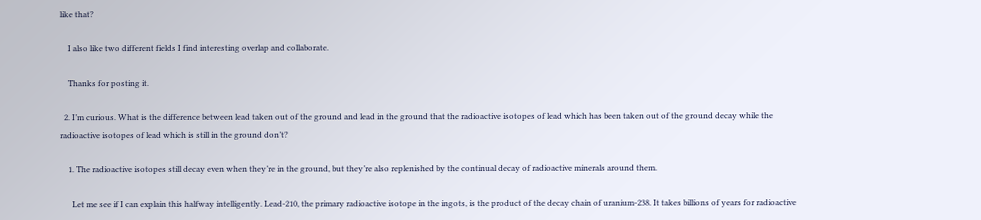like that?

    I also like two different fields I find interesting overlap and collaborate.

    Thanks for posting it.

  2. I’m curious. What is the difference between lead taken out of the ground and lead in the ground that the radioactive isotopes of lead which has been taken out of the ground decay while the radioactive isotopes of lead which is still in the ground don’t?

    1. The radioactive isotopes still decay even when they’re in the ground, but they’re also replenished by the continual decay of radioactive minerals around them.

      Let me see if I can explain this halfway intelligently. Lead-210, the primary radioactive isotope in the ingots, is the product of the decay chain of uranium-238. It takes billions of years for radioactive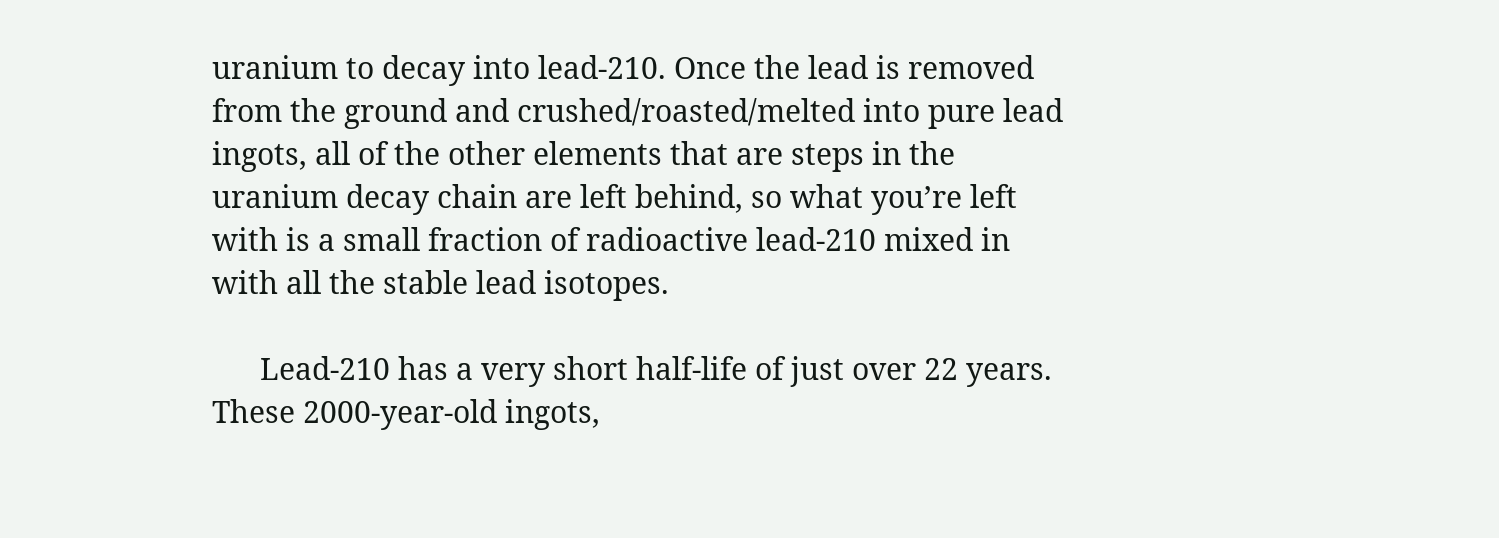uranium to decay into lead-210. Once the lead is removed from the ground and crushed/roasted/melted into pure lead ingots, all of the other elements that are steps in the uranium decay chain are left behind, so what you’re left with is a small fraction of radioactive lead-210 mixed in with all the stable lead isotopes.

      Lead-210 has a very short half-life of just over 22 years. These 2000-year-old ingots,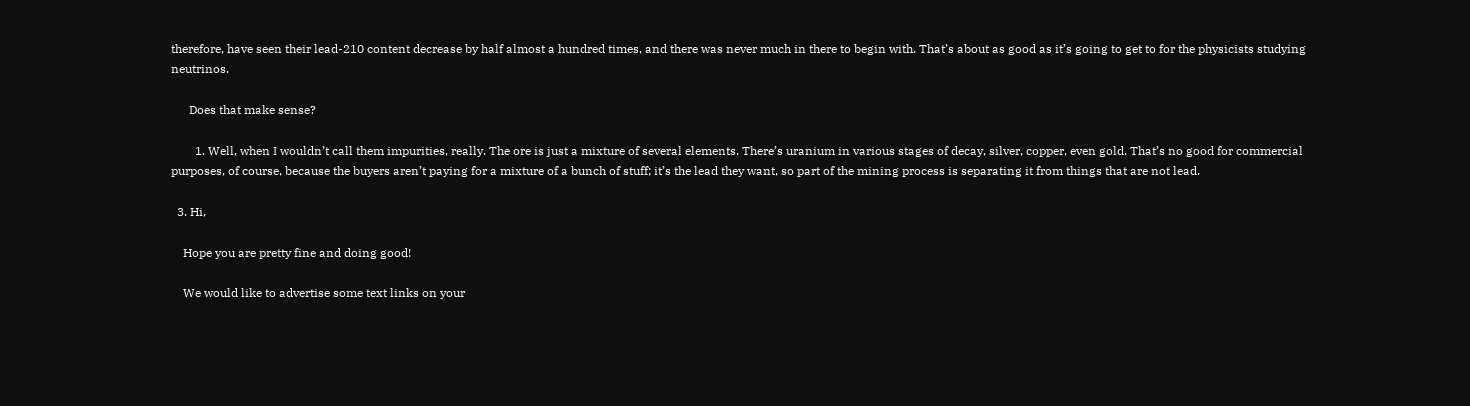therefore, have seen their lead-210 content decrease by half almost a hundred times, and there was never much in there to begin with. That’s about as good as it’s going to get to for the physicists studying neutrinos.

      Does that make sense?

        1. Well, when I wouldn’t call them impurities, really. The ore is just a mixture of several elements. There’s uranium in various stages of decay, silver, copper, even gold. That’s no good for commercial purposes, of course, because the buyers aren’t paying for a mixture of a bunch of stuff; it’s the lead they want, so part of the mining process is separating it from things that are not lead.

  3. Hi,

    Hope you are pretty fine and doing good!

    We would like to advertise some text links on your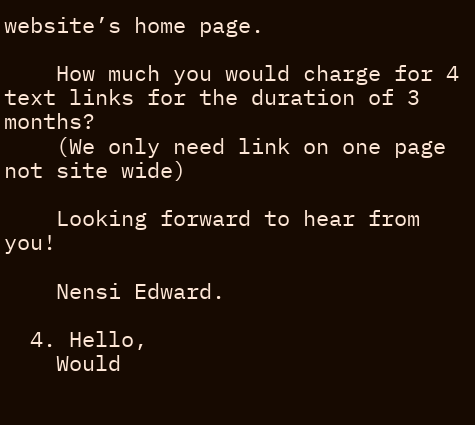website’s home page.

    How much you would charge for 4 text links for the duration of 3 months?
    (We only need link on one page not site wide)

    Looking forward to hear from you!

    Nensi Edward.

  4. Hello,
    Would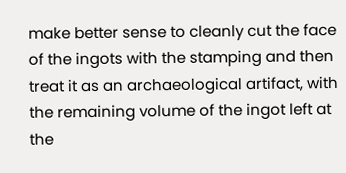make better sense to cleanly cut the face of the ingots with the stamping and then treat it as an archaeological artifact, with the remaining volume of the ingot left at the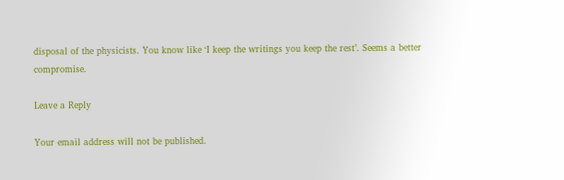disposal of the physicists. You know like ‘I keep the writings you keep the rest’. Seems a better compromise.

Leave a Reply

Your email address will not be published.